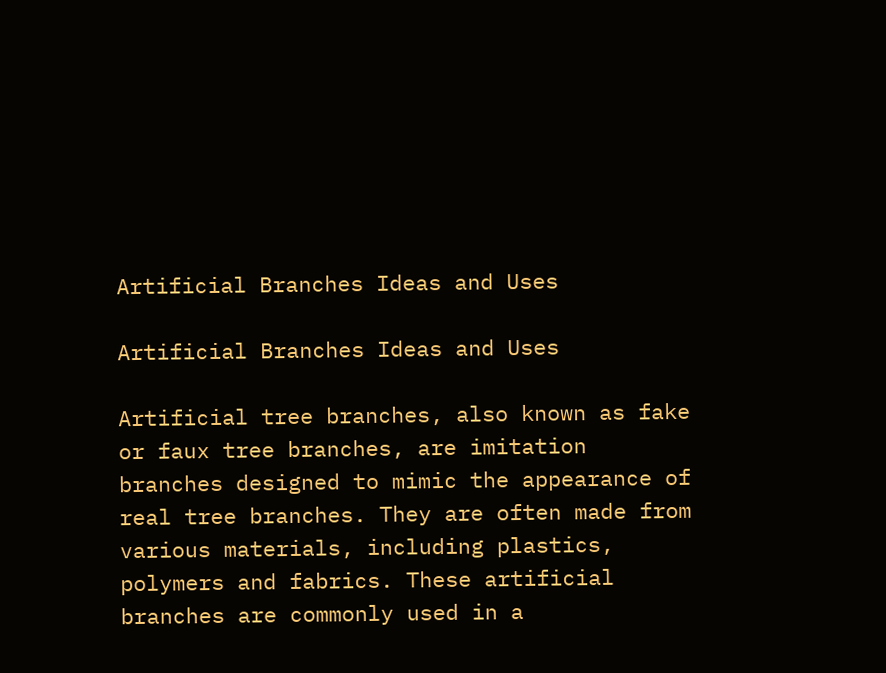Artificial Branches Ideas and Uses

Artificial Branches Ideas and Uses

Artificial tree branches, also known as fake or faux tree branches, are imitation branches designed to mimic the appearance of real tree branches. They are often made from various materials, including plastics, polymers and fabrics. These artificial branches are commonly used in a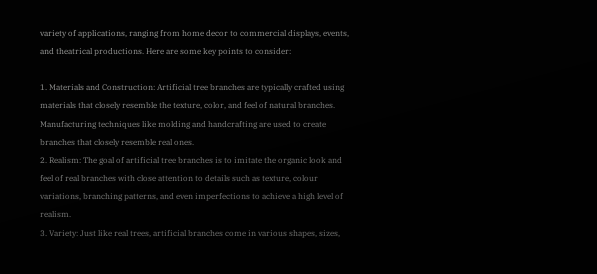variety of applications, ranging from home decor to commercial displays, events, and theatrical productions. Here are some key points to consider:

1. Materials and Construction: Artificial tree branches are typically crafted using materials that closely resemble the texture, color, and feel of natural branches. Manufacturing techniques like molding and handcrafting are used to create branches that closely resemble real ones.
2. Realism: The goal of artificial tree branches is to imitate the organic look and feel of real branches with close attention to details such as texture, colour variations, branching patterns, and even imperfections to achieve a high level of realism.
3. Variety: Just like real trees, artificial branches come in various shapes, sizes,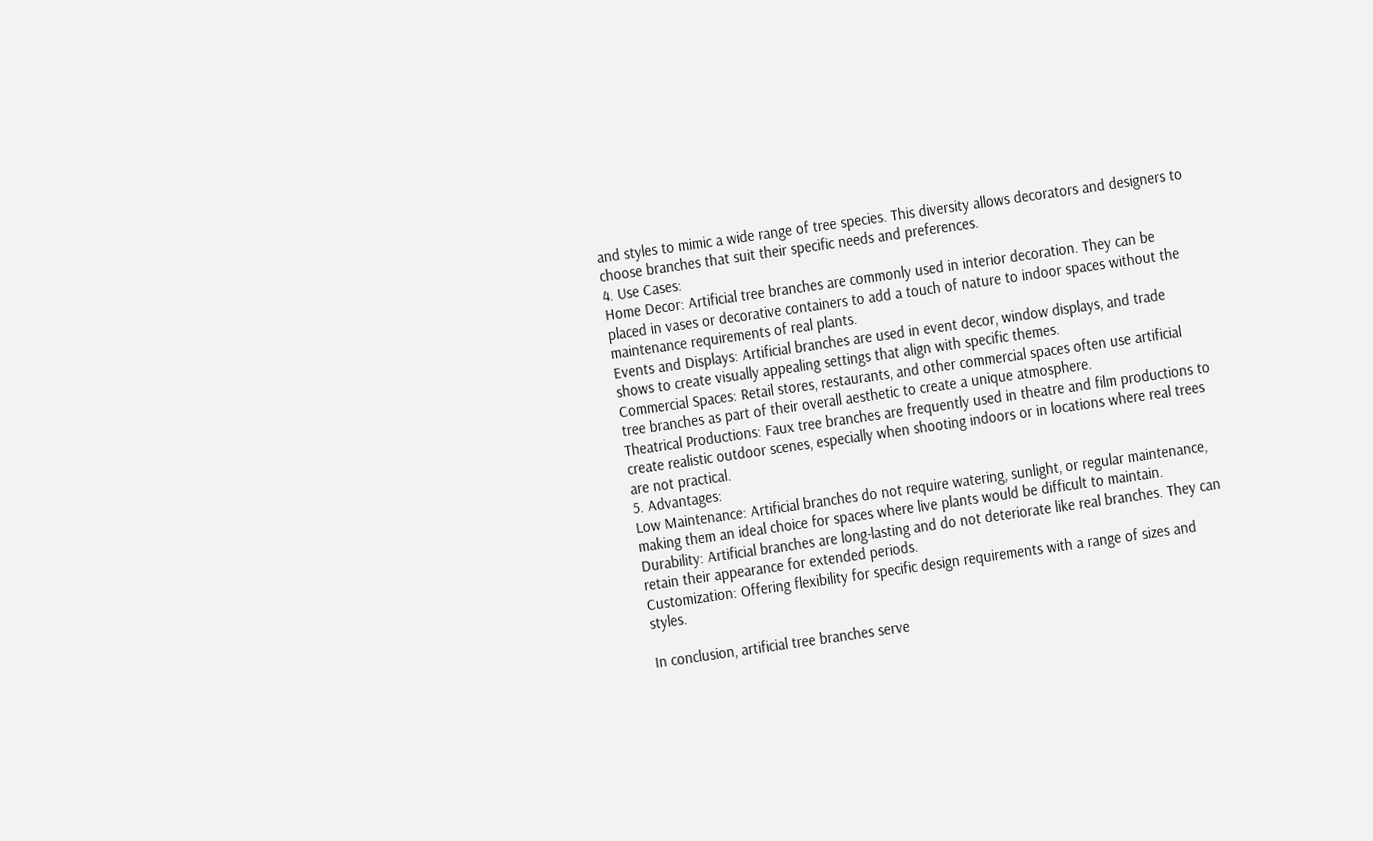and styles to mimic a wide range of tree species. This diversity allows decorators and designers to choose branches that suit their specific needs and preferences.
4. Use Cases:
Home Decor: Artificial tree branches are commonly used in interior decoration. They can be placed in vases or decorative containers to add a touch of nature to indoor spaces without the maintenance requirements of real plants.
Events and Displays: Artificial branches are used in event decor, window displays, and trade shows to create visually appealing settings that align with specific themes.
Commercial Spaces: Retail stores, restaurants, and other commercial spaces often use artificial tree branches as part of their overall aesthetic to create a unique atmosphere.
Theatrical Productions: Faux tree branches are frequently used in theatre and film productions to create realistic outdoor scenes, especially when shooting indoors or in locations where real trees are not practical.
5. Advantages:
Low Maintenance: Artificial branches do not require watering, sunlight, or regular maintenance, making them an ideal choice for spaces where live plants would be difficult to maintain.
Durability: Artificial branches are long-lasting and do not deteriorate like real branches. They can retain their appearance for extended periods.
Customization: Offering flexibility for specific design requirements with a range of sizes and styles.

In conclusion, artificial tree branches serve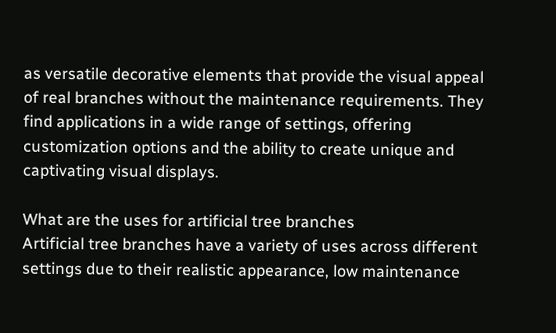as versatile decorative elements that provide the visual appeal of real branches without the maintenance requirements. They find applications in a wide range of settings, offering customization options and the ability to create unique and captivating visual displays.

What are the uses for artificial tree branches
Artificial tree branches have a variety of uses across different settings due to their realistic appearance, low maintenance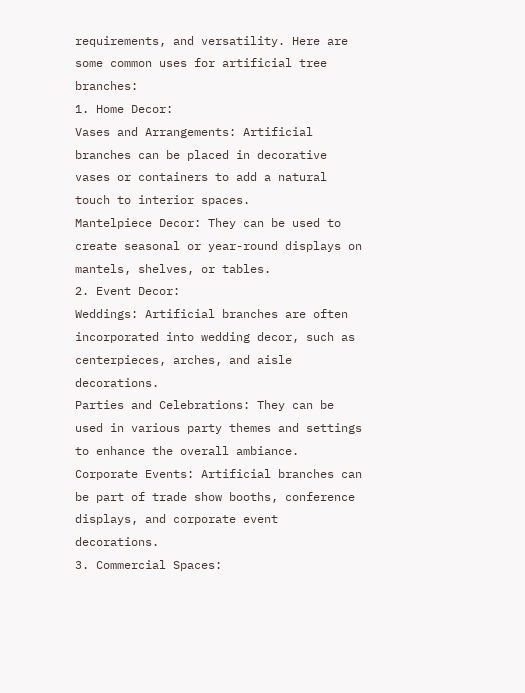requirements, and versatility. Here are some common uses for artificial tree branches:
1. Home Decor:
Vases and Arrangements: Artificial branches can be placed in decorative vases or containers to add a natural touch to interior spaces.
Mantelpiece Decor: They can be used to create seasonal or year-round displays on mantels, shelves, or tables.
2. Event Decor:
Weddings: Artificial branches are often incorporated into wedding decor, such as centerpieces, arches, and aisle decorations.
Parties and Celebrations: They can be used in various party themes and settings to enhance the overall ambiance.
Corporate Events: Artificial branches can be part of trade show booths, conference displays, and corporate event decorations.
3. Commercial Spaces: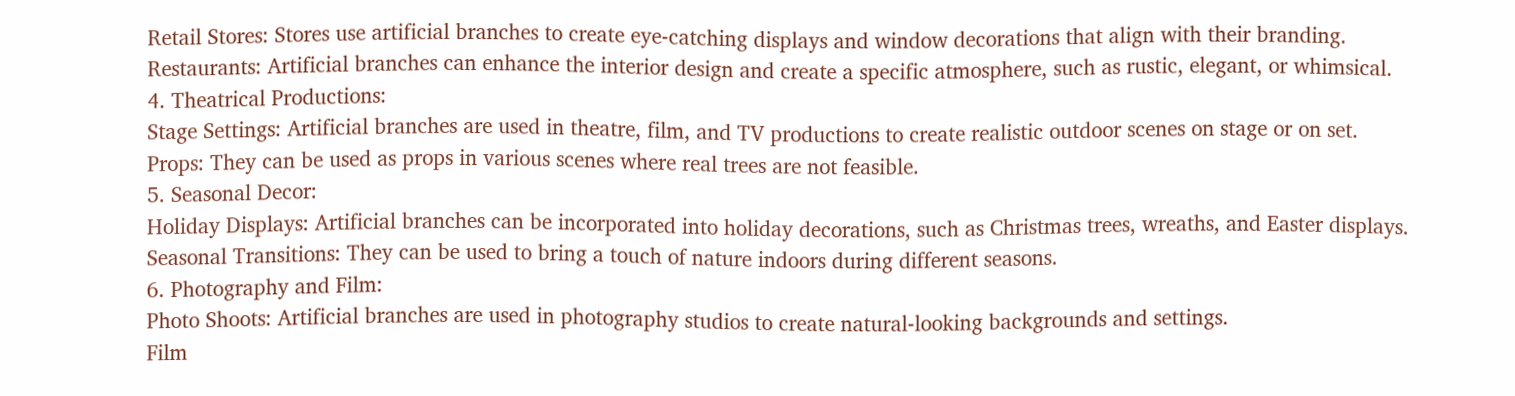Retail Stores: Stores use artificial branches to create eye-catching displays and window decorations that align with their branding.
Restaurants: Artificial branches can enhance the interior design and create a specific atmosphere, such as rustic, elegant, or whimsical.
4. Theatrical Productions:
Stage Settings: Artificial branches are used in theatre, film, and TV productions to create realistic outdoor scenes on stage or on set.
Props: They can be used as props in various scenes where real trees are not feasible.
5. Seasonal Decor:
Holiday Displays: Artificial branches can be incorporated into holiday decorations, such as Christmas trees, wreaths, and Easter displays.
Seasonal Transitions: They can be used to bring a touch of nature indoors during different seasons.
6. Photography and Film:
Photo Shoots: Artificial branches are used in photography studios to create natural-looking backgrounds and settings.
Film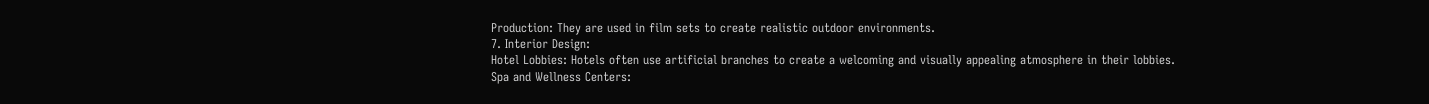Production: They are used in film sets to create realistic outdoor environments.
7. Interior Design:
Hotel Lobbies: Hotels often use artificial branches to create a welcoming and visually appealing atmosphere in their lobbies.
Spa and Wellness Centers: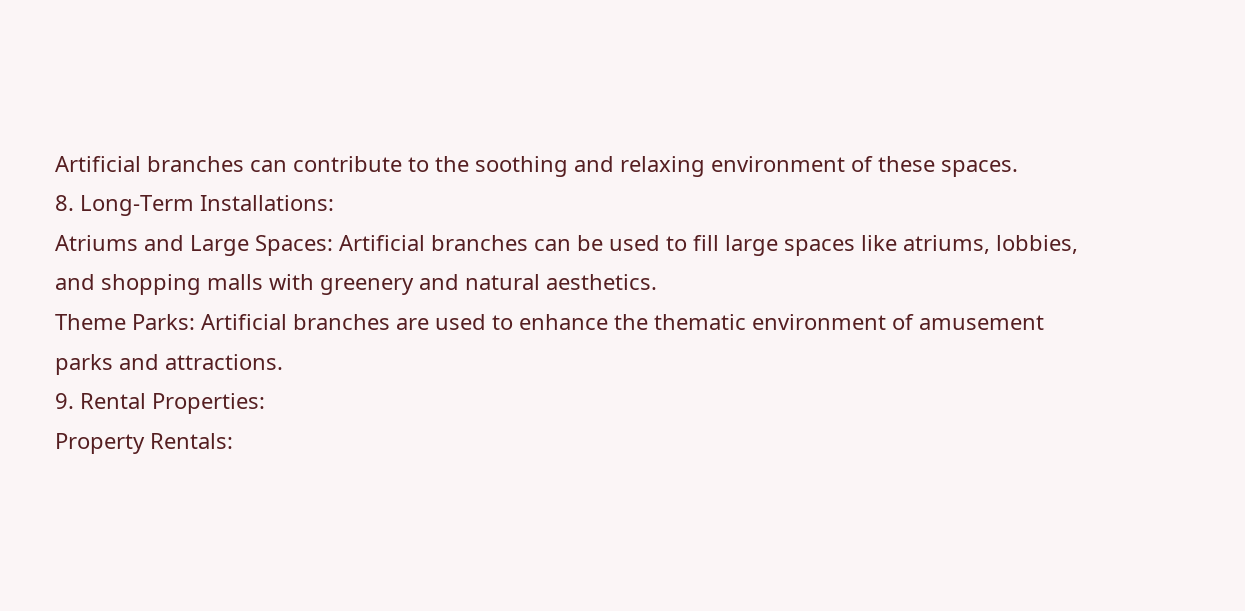Artificial branches can contribute to the soothing and relaxing environment of these spaces.
8. Long-Term Installations:
Atriums and Large Spaces: Artificial branches can be used to fill large spaces like atriums, lobbies, and shopping malls with greenery and natural aesthetics.
Theme Parks: Artificial branches are used to enhance the thematic environment of amusement parks and attractions.
9. Rental Properties:
Property Rentals: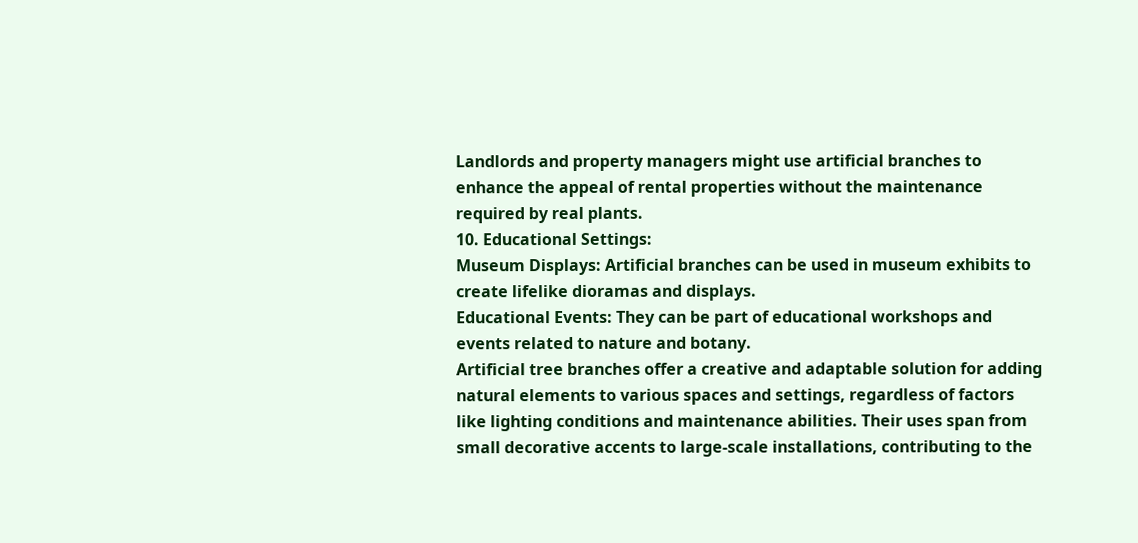Landlords and property managers might use artificial branches to enhance the appeal of rental properties without the maintenance required by real plants.
10. Educational Settings:
Museum Displays: Artificial branches can be used in museum exhibits to create lifelike dioramas and displays.
Educational Events: They can be part of educational workshops and events related to nature and botany.
Artificial tree branches offer a creative and adaptable solution for adding natural elements to various spaces and settings, regardless of factors like lighting conditions and maintenance abilities. Their uses span from small decorative accents to large-scale installations, contributing to the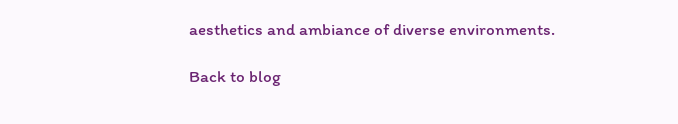aesthetics and ambiance of diverse environments.

Back to blog